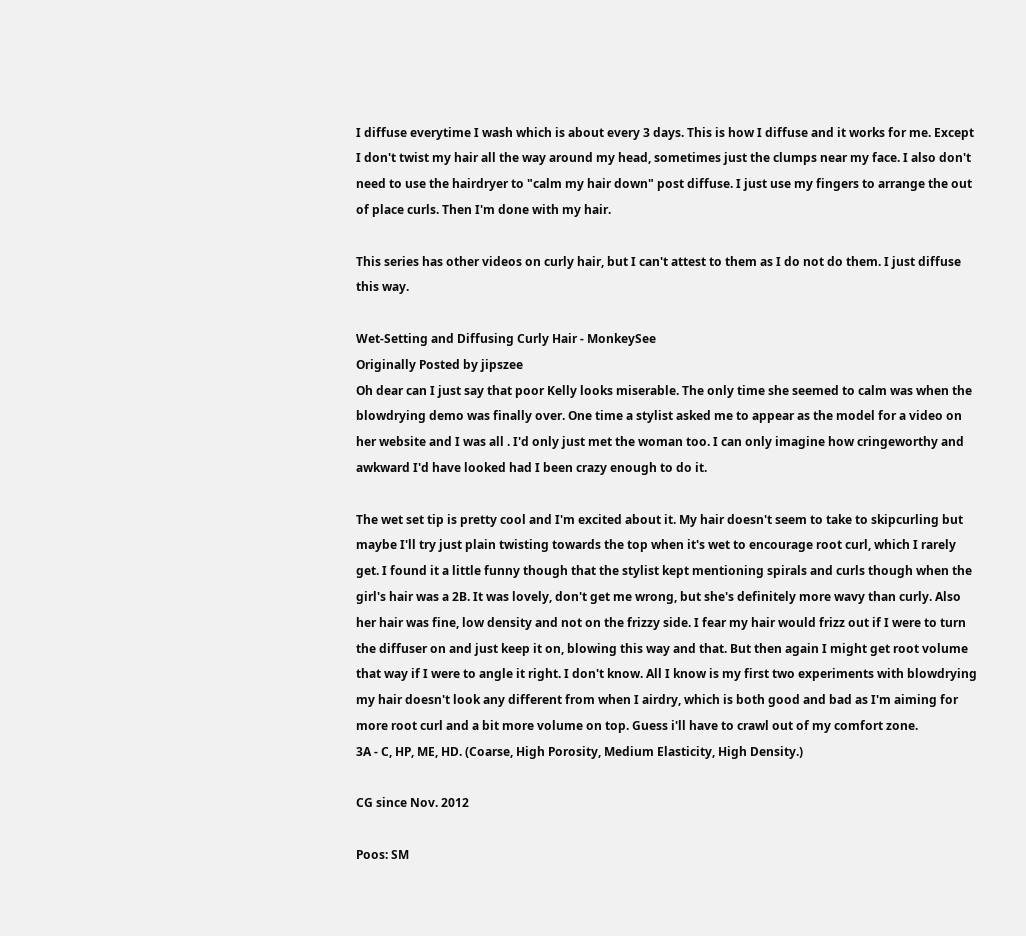I diffuse everytime I wash which is about every 3 days. This is how I diffuse and it works for me. Except I don't twist my hair all the way around my head, sometimes just the clumps near my face. I also don't need to use the hairdryer to "calm my hair down" post diffuse. I just use my fingers to arrange the out of place curls. Then I'm done with my hair.

This series has other videos on curly hair, but I can't attest to them as I do not do them. I just diffuse this way.

Wet-Setting and Diffusing Curly Hair - MonkeySee
Originally Posted by jipszee
Oh dear can I just say that poor Kelly looks miserable. The only time she seemed to calm was when the blowdrying demo was finally over. One time a stylist asked me to appear as the model for a video on her website and I was all . I'd only just met the woman too. I can only imagine how cringeworthy and awkward I'd have looked had I been crazy enough to do it.

The wet set tip is pretty cool and I'm excited about it. My hair doesn't seem to take to skipcurling but maybe I'll try just plain twisting towards the top when it's wet to encourage root curl, which I rarely get. I found it a little funny though that the stylist kept mentioning spirals and curls though when the girl's hair was a 2B. It was lovely, don't get me wrong, but she's definitely more wavy than curly. Also her hair was fine, low density and not on the frizzy side. I fear my hair would frizz out if I were to turn the diffuser on and just keep it on, blowing this way and that. But then again I might get root volume that way if I were to angle it right. I don't know. All I know is my first two experiments with blowdrying my hair doesn't look any different from when I airdry, which is both good and bad as I'm aiming for more root curl and a bit more volume on top. Guess i'll have to crawl out of my comfort zone.
3A - C, HP, ME, HD. (Coarse, High Porosity, Medium Elasticity, High Density.)

CG since Nov. 2012

Poos: SM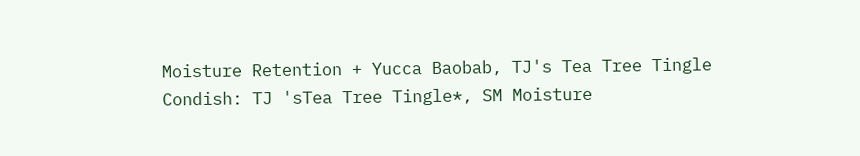Moisture Retention + Yucca Baobab, TJ's Tea Tree Tingle
Condish: TJ 'sTea Tree Tingle*, SM Moisture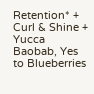Retention* + Curl & Shine + Yucca Baobab, Yes to Blueberries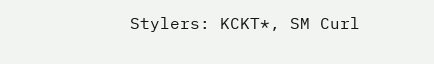Stylers: KCKT*, SM Curl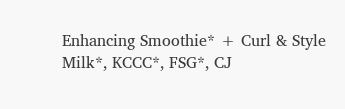Enhancing Smoothie* + Curl & Style Milk*, KCCC*, FSG*, CJ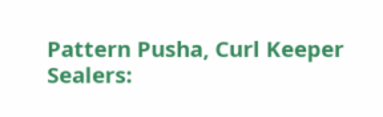Pattern Pusha, Curl Keeper
Sealers: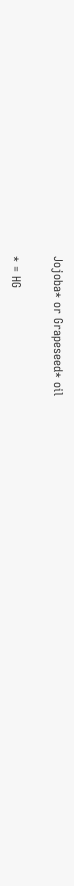Jojoba* or Grapeseed* oil

* = HG